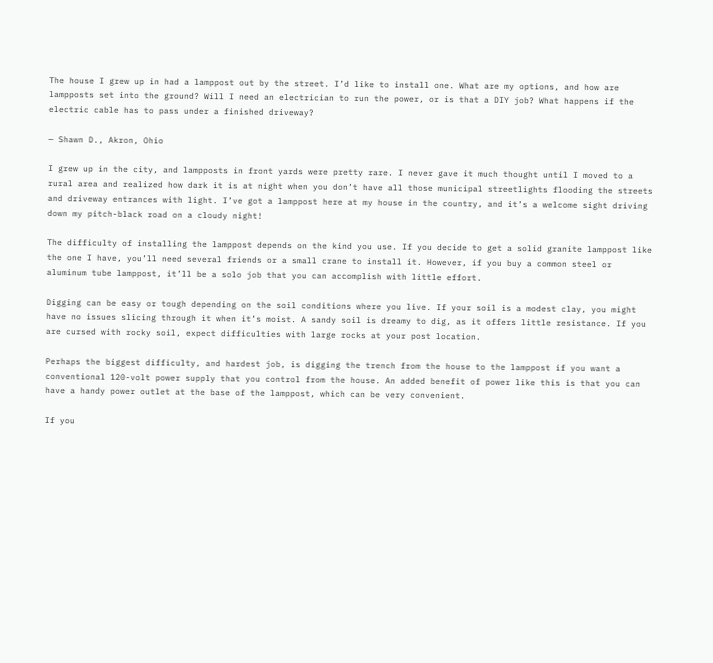The house I grew up in had a lamppost out by the street. I’d like to install one. What are my options, and how are lampposts set into the ground? Will I need an electrician to run the power, or is that a DIY job? What happens if the electric cable has to pass under a finished driveway?

— Shawn D., Akron, Ohio

I grew up in the city, and lampposts in front yards were pretty rare. I never gave it much thought until I moved to a rural area and realized how dark it is at night when you don’t have all those municipal streetlights flooding the streets and driveway entrances with light. I’ve got a lamppost here at my house in the country, and it’s a welcome sight driving down my pitch-black road on a cloudy night!

The difficulty of installing the lamppost depends on the kind you use. If you decide to get a solid granite lamppost like the one I have, you’ll need several friends or a small crane to install it. However, if you buy a common steel or aluminum tube lamppost, it’ll be a solo job that you can accomplish with little effort.

Digging can be easy or tough depending on the soil conditions where you live. If your soil is a modest clay, you might have no issues slicing through it when it’s moist. A sandy soil is dreamy to dig, as it offers little resistance. If you are cursed with rocky soil, expect difficulties with large rocks at your post location.

Perhaps the biggest difficulty, and hardest job, is digging the trench from the house to the lamppost if you want a conventional 120-volt power supply that you control from the house. An added benefit of power like this is that you can have a handy power outlet at the base of the lamppost, which can be very convenient.

If you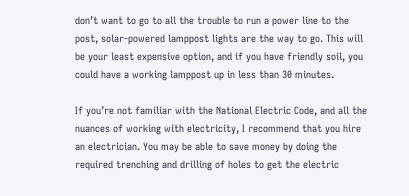don’t want to go to all the trouble to run a power line to the post, solar-powered lamppost lights are the way to go. This will be your least expensive option, and if you have friendly soil, you could have a working lamppost up in less than 30 minutes.

If you’re not familiar with the National Electric Code, and all the nuances of working with electricity, I recommend that you hire an electrician. You may be able to save money by doing the required trenching and drilling of holes to get the electric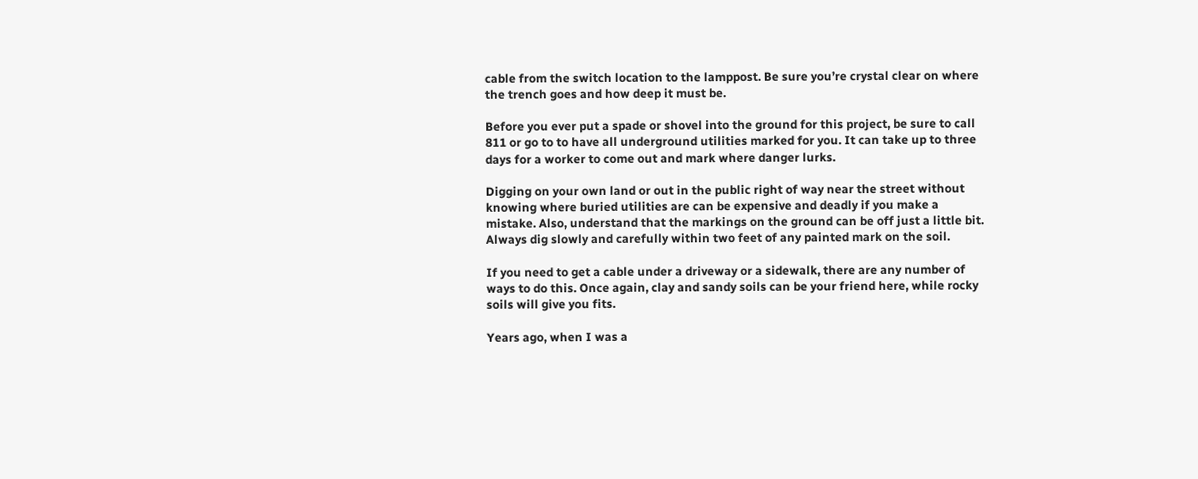cable from the switch location to the lamppost. Be sure you’re crystal clear on where the trench goes and how deep it must be.

Before you ever put a spade or shovel into the ground for this project, be sure to call 811 or go to to have all underground utilities marked for you. It can take up to three days for a worker to come out and mark where danger lurks.

Digging on your own land or out in the public right of way near the street without knowing where buried utilities are can be expensive and deadly if you make a mistake. Also, understand that the markings on the ground can be off just a little bit. Always dig slowly and carefully within two feet of any painted mark on the soil.

If you need to get a cable under a driveway or a sidewalk, there are any number of ways to do this. Once again, clay and sandy soils can be your friend here, while rocky soils will give you fits.

Years ago, when I was a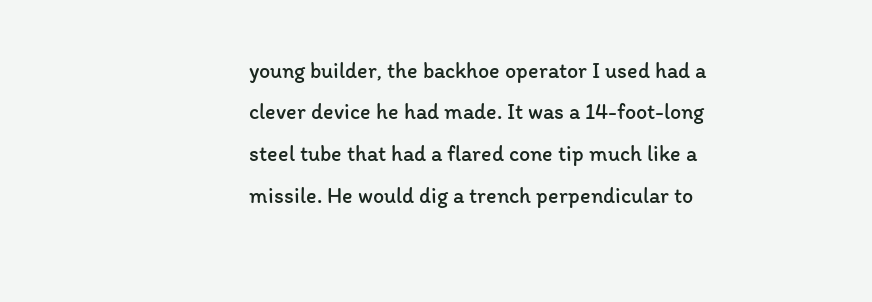young builder, the backhoe operator I used had a clever device he had made. It was a 14-foot-long steel tube that had a flared cone tip much like a missile. He would dig a trench perpendicular to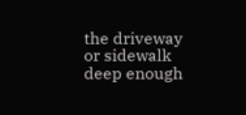the driveway or sidewalk deep enough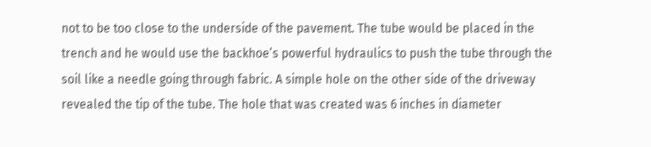not to be too close to the underside of the pavement. The tube would be placed in the trench and he would use the backhoe’s powerful hydraulics to push the tube through the soil like a needle going through fabric. A simple hole on the other side of the driveway revealed the tip of the tube. The hole that was created was 6 inches in diameter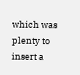which was plenty to insert a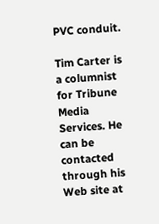PVC conduit.

Tim Carter is a columnist for Tribune Media Services. He can be contacted through his Web site at